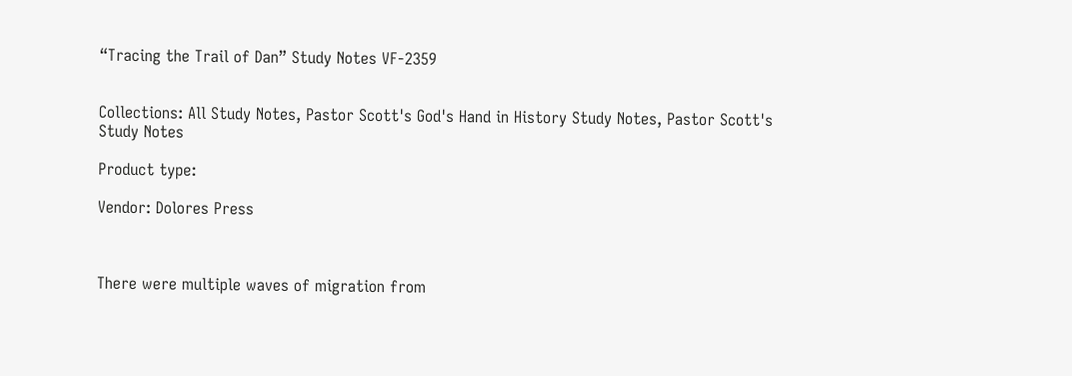“Tracing the Trail of Dan” Study Notes VF-2359


Collections: All Study Notes, Pastor Scott's God's Hand in History Study Notes, Pastor Scott's Study Notes

Product type:

Vendor: Dolores Press



There were multiple waves of migration from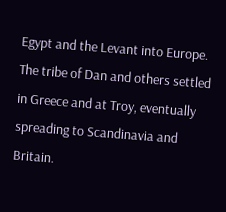Egypt and the Levant into Europe. The tribe of Dan and others settled in Greece and at Troy, eventually spreading to Scandinavia and Britain.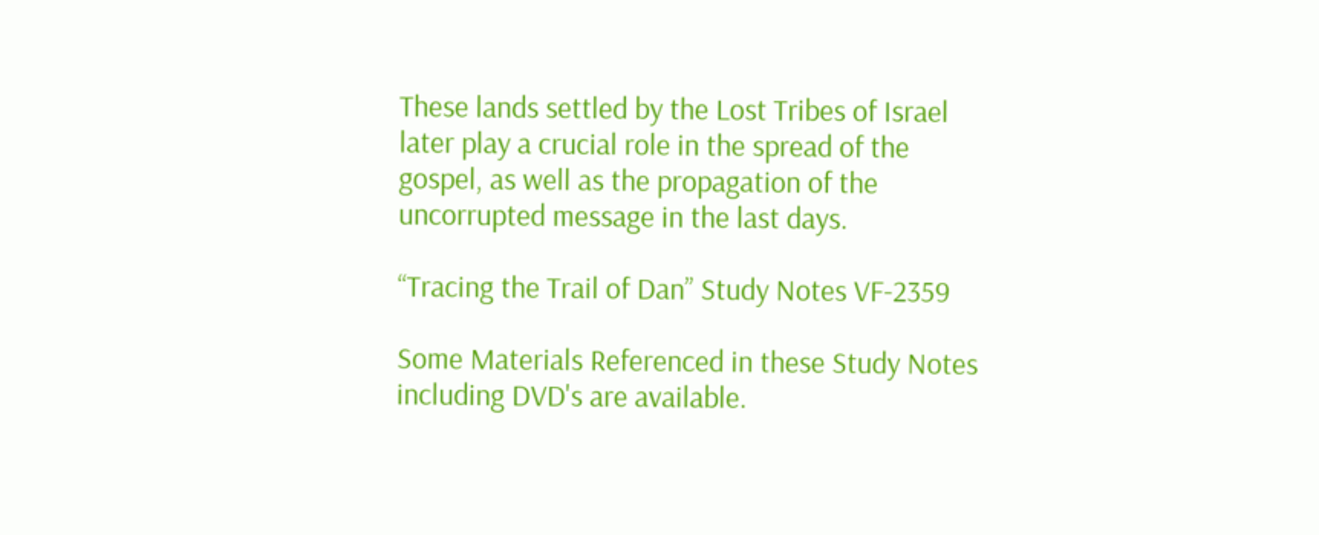These lands settled by the Lost Tribes of Israel later play a crucial role in the spread of the gospel, as well as the propagation of the uncorrupted message in the last days.

“Tracing the Trail of Dan” Study Notes VF-2359

Some Materials Referenced in these Study Notes including DVD's are available.